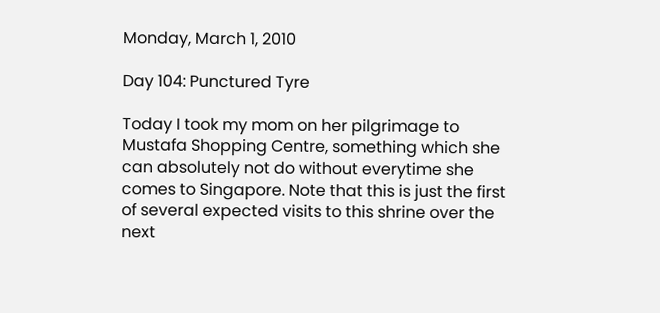Monday, March 1, 2010

Day 104: Punctured Tyre

Today I took my mom on her pilgrimage to Mustafa Shopping Centre, something which she can absolutely not do without everytime she comes to Singapore. Note that this is just the first of several expected visits to this shrine over the next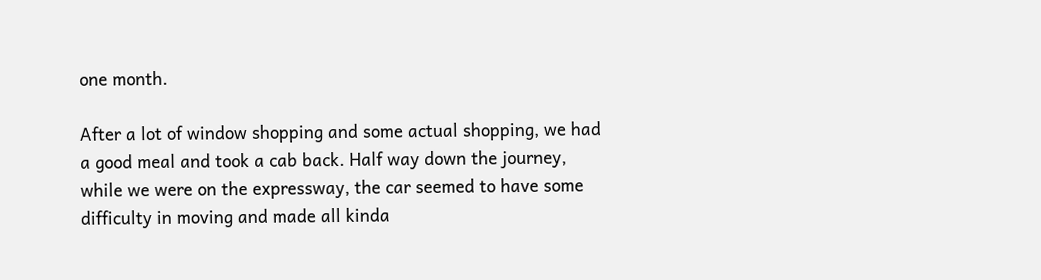one month.

After a lot of window shopping and some actual shopping, we had a good meal and took a cab back. Half way down the journey, while we were on the expressway, the car seemed to have some difficulty in moving and made all kinda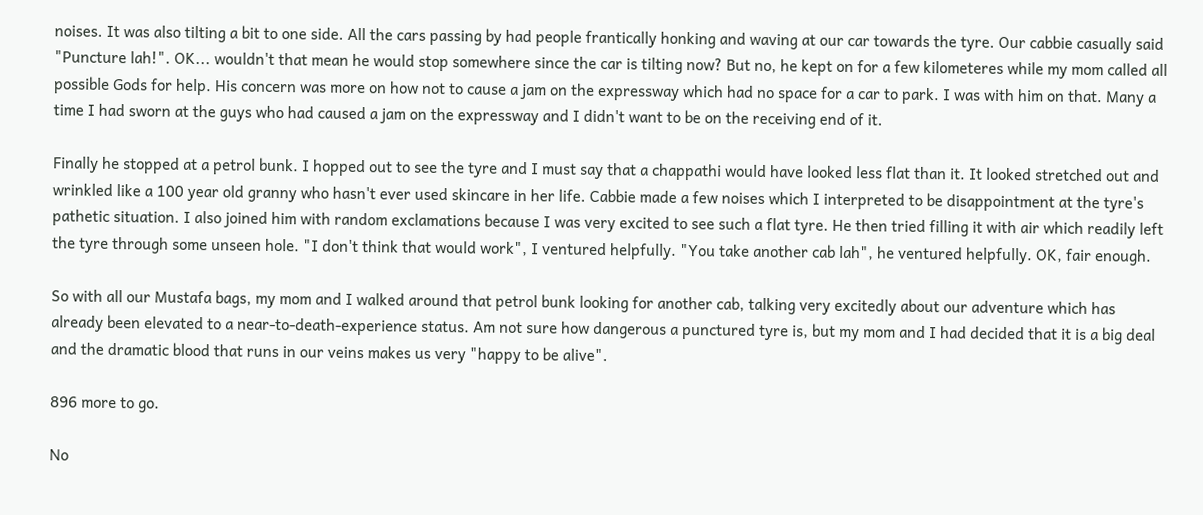noises. It was also tilting a bit to one side. All the cars passing by had people frantically honking and waving at our car towards the tyre. Our cabbie casually said "Puncture lah!". OK... wouldn't that mean he would stop somewhere since the car is tilting now? But no, he kept on for a few kilometeres while my mom called all possible Gods for help. His concern was more on how not to cause a jam on the expressway which had no space for a car to park. I was with him on that. Many a time I had sworn at the guys who had caused a jam on the expressway and I didn't want to be on the receiving end of it.

Finally he stopped at a petrol bunk. I hopped out to see the tyre and I must say that a chappathi would have looked less flat than it. It looked stretched out and wrinkled like a 100 year old granny who hasn't ever used skincare in her life. Cabbie made a few noises which I interpreted to be disappointment at the tyre's pathetic situation. I also joined him with random exclamations because I was very excited to see such a flat tyre. He then tried filling it with air which readily left the tyre through some unseen hole. "I don't think that would work", I ventured helpfully. "You take another cab lah", he ventured helpfully. OK, fair enough.

So with all our Mustafa bags, my mom and I walked around that petrol bunk looking for another cab, talking very excitedly about our adventure which has already been elevated to a near-to-death-experience status. Am not sure how dangerous a punctured tyre is, but my mom and I had decided that it is a big deal and the dramatic blood that runs in our veins makes us very "happy to be alive".

896 more to go.

No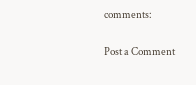comments:

Post a Comment